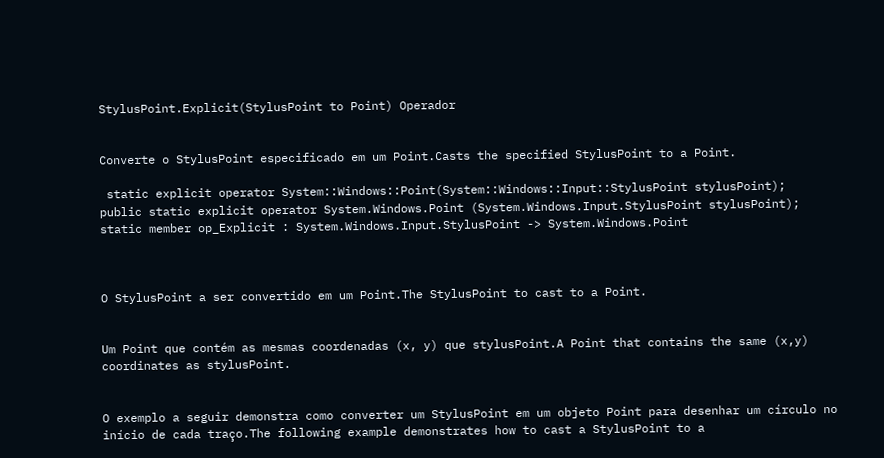StylusPoint.Explicit(StylusPoint to Point) Operador


Converte o StylusPoint especificado em um Point.Casts the specified StylusPoint to a Point.

 static explicit operator System::Windows::Point(System::Windows::Input::StylusPoint stylusPoint);
public static explicit operator System.Windows.Point (System.Windows.Input.StylusPoint stylusPoint);
static member op_Explicit : System.Windows.Input.StylusPoint -> System.Windows.Point



O StylusPoint a ser convertido em um Point.The StylusPoint to cast to a Point.


Um Point que contém as mesmas coordenadas (x, y) que stylusPoint.A Point that contains the same (x,y) coordinates as stylusPoint.


O exemplo a seguir demonstra como converter um StylusPoint em um objeto Point para desenhar um círculo no início de cada traço.The following example demonstrates how to cast a StylusPoint to a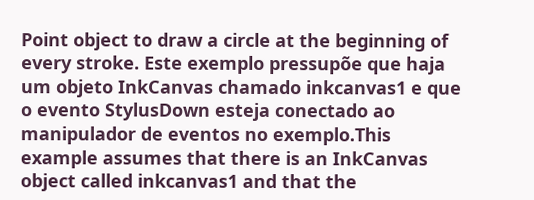Point object to draw a circle at the beginning of every stroke. Este exemplo pressupõe que haja um objeto InkCanvas chamado inkcanvas1 e que o evento StylusDown esteja conectado ao manipulador de eventos no exemplo.This example assumes that there is an InkCanvas object called inkcanvas1 and that the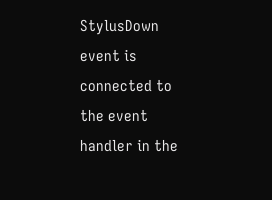StylusDown event is connected to the event handler in the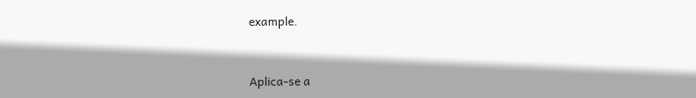example.


Aplica-se a